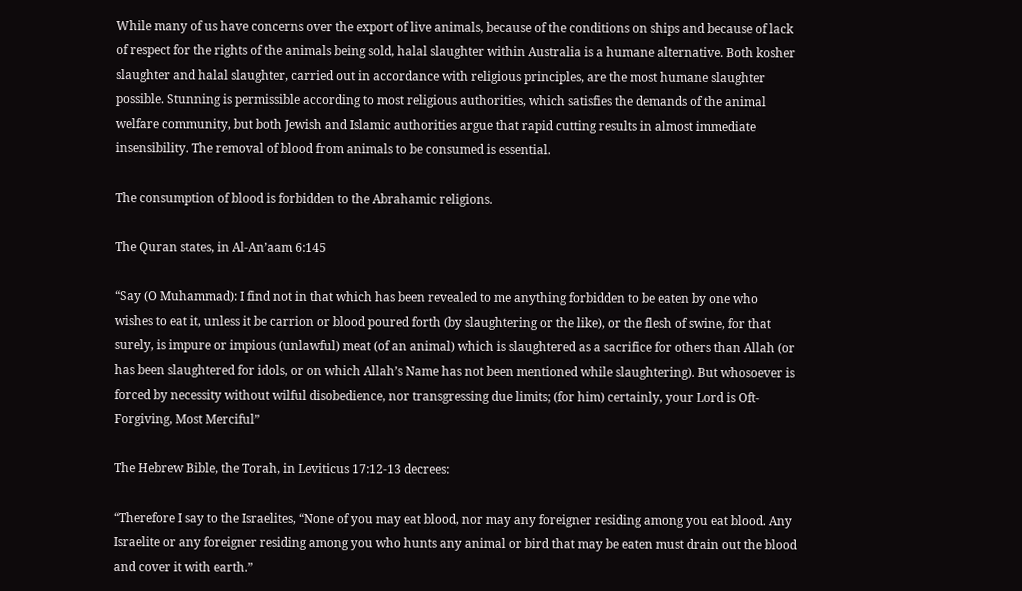While many of us have concerns over the export of live animals, because of the conditions on ships and because of lack of respect for the rights of the animals being sold, halal slaughter within Australia is a humane alternative. Both kosher slaughter and halal slaughter, carried out in accordance with religious principles, are the most humane slaughter possible. Stunning is permissible according to most religious authorities, which satisfies the demands of the animal welfare community, but both Jewish and Islamic authorities argue that rapid cutting results in almost immediate insensibility. The removal of blood from animals to be consumed is essential.

The consumption of blood is forbidden to the Abrahamic religions.

The Quran states, in Al-An’aam 6:145

“Say (O Muhammad): I find not in that which has been revealed to me anything forbidden to be eaten by one who wishes to eat it, unless it be carrion or blood poured forth (by slaughtering or the like), or the flesh of swine, for that surely, is impure or impious (unlawful) meat (of an animal) which is slaughtered as a sacrifice for others than Allah (or has been slaughtered for idols, or on which Allah’s Name has not been mentioned while slaughtering). But whosoever is forced by necessity without wilful disobedience, nor transgressing due limits; (for him) certainly, your Lord is Oft-Forgiving, Most Merciful”

The Hebrew Bible, the Torah, in Leviticus 17:12-13 decrees:

“Therefore I say to the Israelites, “None of you may eat blood, nor may any foreigner residing among you eat blood. Any Israelite or any foreigner residing among you who hunts any animal or bird that may be eaten must drain out the blood and cover it with earth.”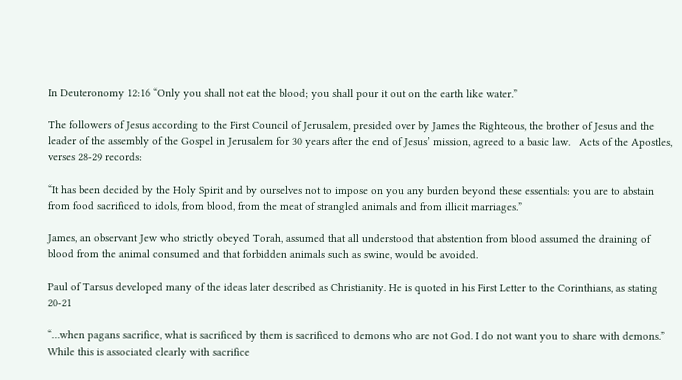In Deuteronomy 12:16 “Only you shall not eat the blood; you shall pour it out on the earth like water.”

The followers of Jesus according to the First Council of Jerusalem, presided over by James the Righteous, the brother of Jesus and the leader of the assembly of the Gospel in Jerusalem for 30 years after the end of Jesus’ mission, agreed to a basic law.   Acts of the Apostles, verses 28-29 records:

“It has been decided by the Holy Spirit and by ourselves not to impose on you any burden beyond these essentials: you are to abstain from food sacrificed to idols, from blood, from the meat of strangled animals and from illicit marriages.”

James, an observant Jew who strictly obeyed Torah, assumed that all understood that abstention from blood assumed the draining of blood from the animal consumed and that forbidden animals such as swine, would be avoided.

Paul of Tarsus developed many of the ideas later described as Christianity. He is quoted in his First Letter to the Corinthians, as stating 20-21

“…when pagans sacrifice, what is sacrificed by them is sacrificed to demons who are not God. I do not want you to share with demons.” While this is associated clearly with sacrifice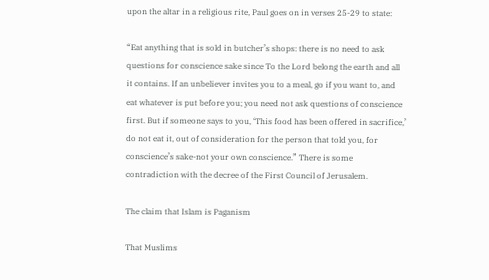upon the altar in a religious rite, Paul goes on in verses 25-29 to state:

“Eat anything that is sold in butcher’s shops: there is no need to ask questions for conscience sake since To the Lord belong the earth and all it contains. If an unbeliever invites you to a meal, go if you want to, and eat whatever is put before you; you need not ask questions of conscience first. But if someone says to you, ‘This food has been offered in sacrifice,’ do not eat it, out of consideration for the person that told you, for conscience’s sake-not your own conscience.” There is some contradiction with the decree of the First Council of Jerusalem.

The claim that Islam is Paganism

That Muslims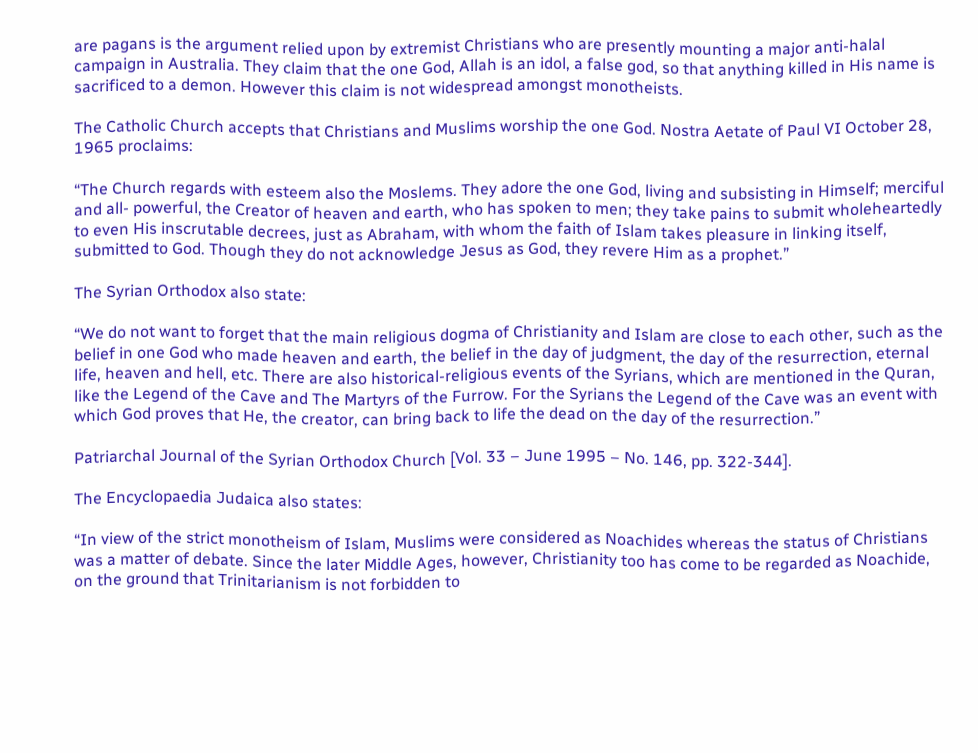are pagans is the argument relied upon by extremist Christians who are presently mounting a major anti-halal campaign in Australia. They claim that the one God, Allah is an idol, a false god, so that anything killed in His name is sacrificed to a demon. However this claim is not widespread amongst monotheists.

The Catholic Church accepts that Christians and Muslims worship the one God. Nostra Aetate of Paul VI October 28, 1965 proclaims:

“The Church regards with esteem also the Moslems. They adore the one God, living and subsisting in Himself; merciful and all- powerful, the Creator of heaven and earth, who has spoken to men; they take pains to submit wholeheartedly to even His inscrutable decrees, just as Abraham, with whom the faith of Islam takes pleasure in linking itself, submitted to God. Though they do not acknowledge Jesus as God, they revere Him as a prophet.”

The Syrian Orthodox also state:

“We do not want to forget that the main religious dogma of Christianity and Islam are close to each other, such as the belief in one God who made heaven and earth, the belief in the day of judgment, the day of the resurrection, eternal life, heaven and hell, etc. There are also historical-religious events of the Syrians, which are mentioned in the Quran, like the Legend of the Cave and The Martyrs of the Furrow. For the Syrians the Legend of the Cave was an event with which God proves that He, the creator, can bring back to life the dead on the day of the resurrection.”

Patriarchal Journal of the Syrian Orthodox Church [Vol. 33 – June 1995 – No. 146, pp. 322-344].

The Encyclopaedia Judaica also states:

“In view of the strict monotheism of Islam, Muslims were considered as Noachides whereas the status of Christians was a matter of debate. Since the later Middle Ages, however, Christianity too has come to be regarded as Noachide, on the ground that Trinitarianism is not forbidden to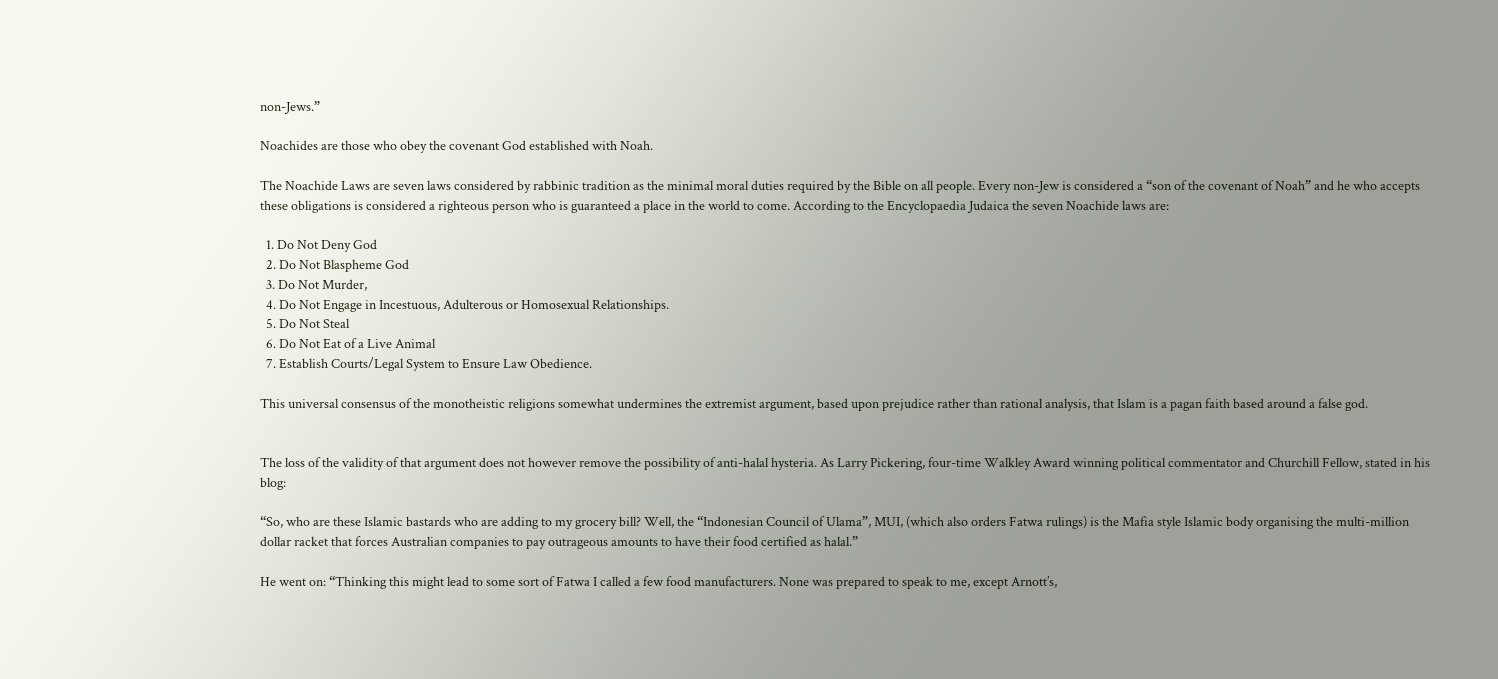non-Jews.”

Noachides are those who obey the covenant God established with Noah.

The Noachide Laws are seven laws considered by rabbinic tradition as the minimal moral duties required by the Bible on all people. Every non-Jew is considered a “son of the covenant of Noah” and he who accepts these obligations is considered a righteous person who is guaranteed a place in the world to come. According to the Encyclopaedia Judaica the seven Noachide laws are:

  1. Do Not Deny God
  2. Do Not Blaspheme God
  3. Do Not Murder,
  4. Do Not Engage in Incestuous, Adulterous or Homosexual Relationships.
  5. Do Not Steal
  6. Do Not Eat of a Live Animal
  7. Establish Courts/Legal System to Ensure Law Obedience.

This universal consensus of the monotheistic religions somewhat undermines the extremist argument, based upon prejudice rather than rational analysis, that Islam is a pagan faith based around a false god.


The loss of the validity of that argument does not however remove the possibility of anti-halal hysteria. As Larry Pickering, four-time Walkley Award winning political commentator and Churchill Fellow, stated in his blog:

“So, who are these Islamic bastards who are adding to my grocery bill? Well, the “Indonesian Council of Ulama”, MUI, (which also orders Fatwa rulings) is the Mafia style Islamic body organising the multi-million dollar racket that forces Australian companies to pay outrageous amounts to have their food certified as halal.”

He went on: “Thinking this might lead to some sort of Fatwa I called a few food manufacturers. None was prepared to speak to me, except Arnott’s,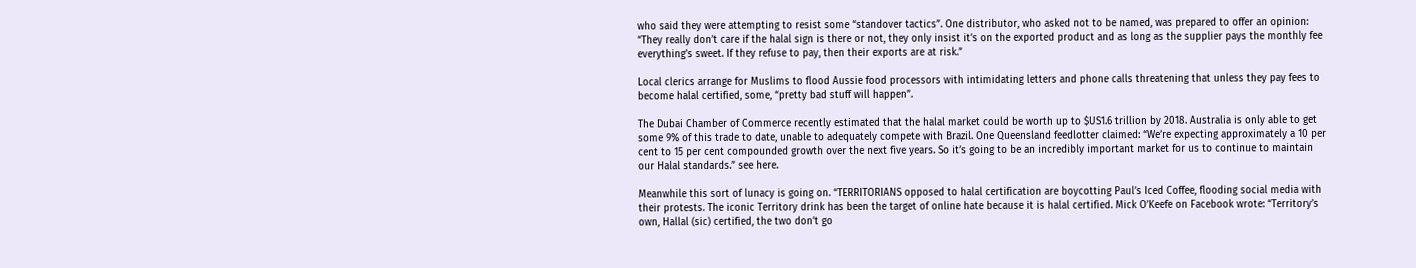who said they were attempting to resist some “standover tactics”. One distributor, who asked not to be named, was prepared to offer an opinion: “They really don’t care if the halal sign is there or not, they only insist it’s on the exported product and as long as the supplier pays the monthly fee everything’s sweet. If they refuse to pay, then their exports are at risk.”

Local clerics arrange for Muslims to flood Aussie food processors with intimidating letters and phone calls threatening that unless they pay fees to become halal certified, some, “pretty bad stuff will happen”.

The Dubai Chamber of Commerce recently estimated that the halal market could be worth up to $US1.6 trillion by 2018. Australia is only able to get some 9% of this trade to date, unable to adequately compete with Brazil. One Queensland feedlotter claimed: “We’re expecting approximately a 10 per cent to 15 per cent compounded growth over the next five years. So it’s going to be an incredibly important market for us to continue to maintain our Halal standards.” see here.

Meanwhile this sort of lunacy is going on. “TERRITORIANS opposed to halal certification are boycotting Paul’s Iced Coffee, flooding social media with their protests. The iconic Territory drink has been the target of online hate because it is halal certified. Mick O’Keefe on Facebook wrote: “Territory’s own, Hallal (sic) certified, the two don’t go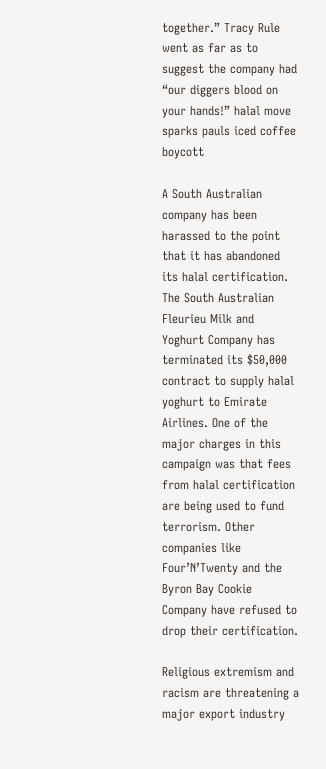together.” Tracy Rule went as far as to suggest the company had “our diggers blood on your hands!” halal move sparks pauls iced coffee boycott

A South Australian company has been harassed to the point that it has abandoned its halal certification. The South Australian Fleurieu Milk and Yoghurt Company has terminated its $50,000 contract to supply halal yoghurt to Emirate Airlines. One of the major charges in this campaign was that fees from halal certification are being used to fund terrorism. Other companies like Four’N’Twenty and the Byron Bay Cookie Company have refused to drop their certification.

Religious extremism and racism are threatening a major export industry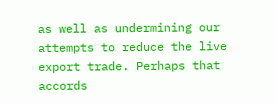as well as undermining our attempts to reduce the live export trade. Perhaps that accords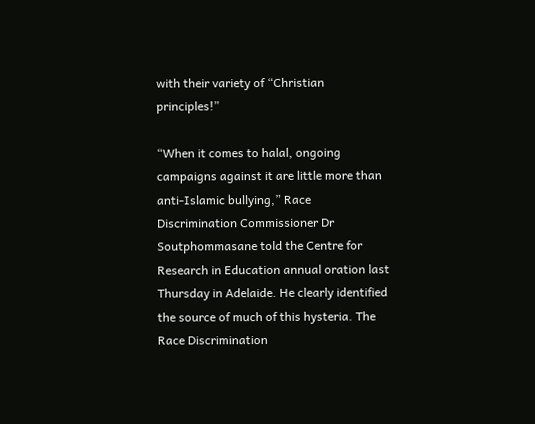with their variety of “Christian principles!”

“When it comes to halal, ongoing campaigns against it are little more than anti-Islamic bullying,” Race Discrimination Commissioner Dr Soutphommasane told the Centre for Research in Education annual oration last Thursday in Adelaide. He clearly identified the source of much of this hysteria. The Race Discrimination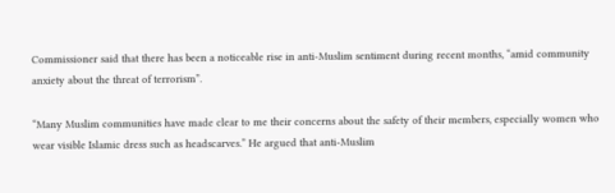Commissioner said that there has been a noticeable rise in anti-Muslim sentiment during recent months, “amid community anxiety about the threat of terrorism”.

“Many Muslim communities have made clear to me their concerns about the safety of their members, especially women who wear visible Islamic dress such as headscarves.” He argued that anti-Muslim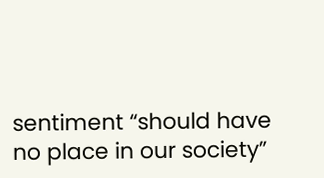sentiment “should have no place in our society”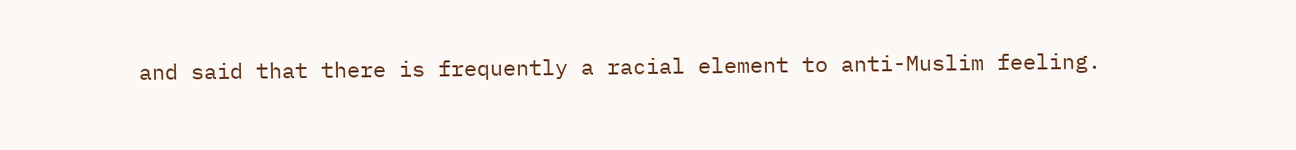and said that there is frequently a racial element to anti-Muslim feeling.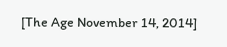[The Age November 14, 2014]